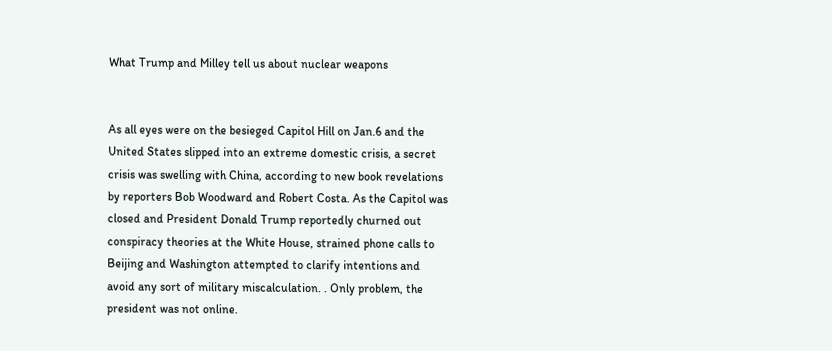What Trump and Milley tell us about nuclear weapons


As all eyes were on the besieged Capitol Hill on Jan.6 and the United States slipped into an extreme domestic crisis, a secret crisis was swelling with China, according to new book revelations by reporters Bob Woodward and Robert Costa. As the Capitol was closed and President Donald Trump reportedly churned out conspiracy theories at the White House, strained phone calls to Beijing and Washington attempted to clarify intentions and avoid any sort of military miscalculation. . Only problem, the president was not online.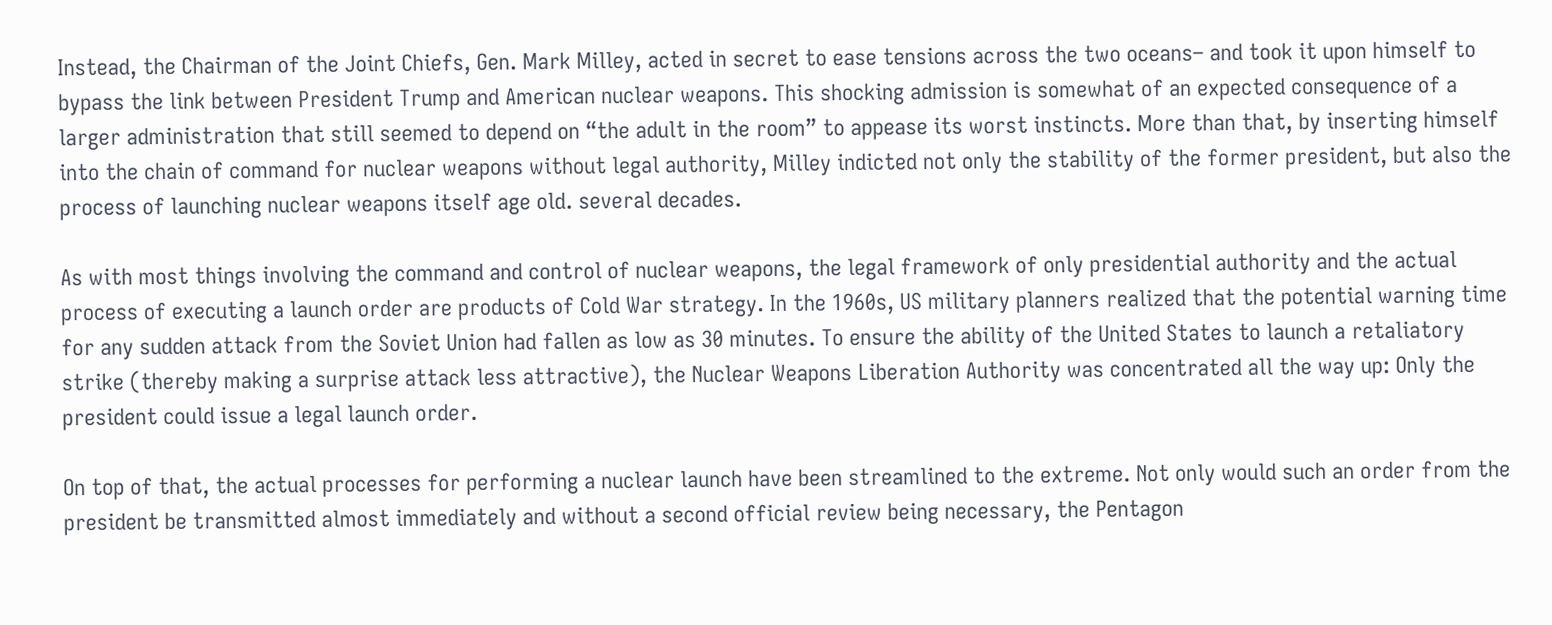Instead, the Chairman of the Joint Chiefs, Gen. Mark Milley, acted in secret to ease tensions across the two oceans– and took it upon himself to bypass the link between President Trump and American nuclear weapons. This shocking admission is somewhat of an expected consequence of a larger administration that still seemed to depend on “the adult in the room” to appease its worst instincts. More than that, by inserting himself into the chain of command for nuclear weapons without legal authority, Milley indicted not only the stability of the former president, but also the process of launching nuclear weapons itself age old. several decades.

As with most things involving the command and control of nuclear weapons, the legal framework of only presidential authority and the actual process of executing a launch order are products of Cold War strategy. In the 1960s, US military planners realized that the potential warning time for any sudden attack from the Soviet Union had fallen as low as 30 minutes. To ensure the ability of the United States to launch a retaliatory strike (thereby making a surprise attack less attractive), the Nuclear Weapons Liberation Authority was concentrated all the way up: Only the president could issue a legal launch order.

On top of that, the actual processes for performing a nuclear launch have been streamlined to the extreme. Not only would such an order from the president be transmitted almost immediately and without a second official review being necessary, the Pentagon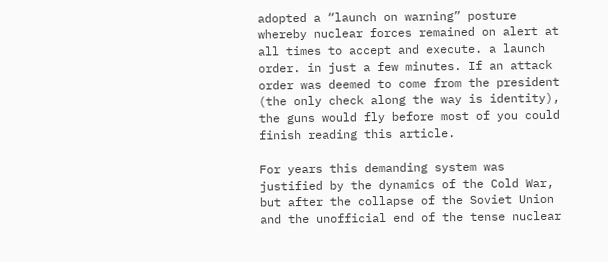adopted a “launch on warning” posture whereby nuclear forces remained on alert at all times to accept and execute. a launch order. in just a few minutes. If an attack order was deemed to come from the president (the only check along the way is identity), the guns would fly before most of you could finish reading this article.

For years this demanding system was justified by the dynamics of the Cold War, but after the collapse of the Soviet Union and the unofficial end of the tense nuclear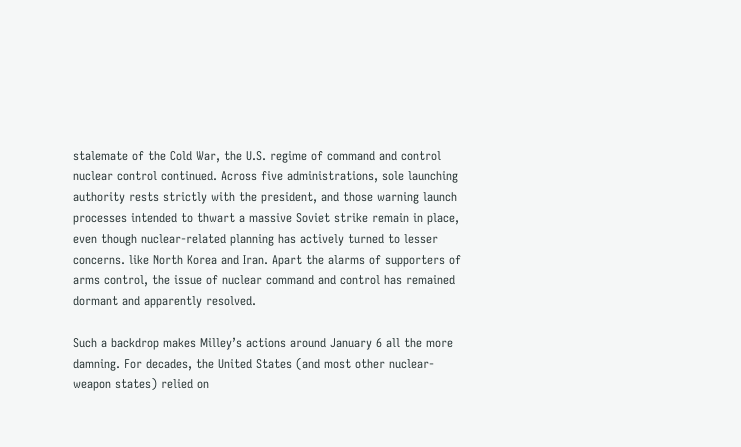stalemate of the Cold War, the U.S. regime of command and control nuclear control continued. Across five administrations, sole launching authority rests strictly with the president, and those warning launch processes intended to thwart a massive Soviet strike remain in place, even though nuclear-related planning has actively turned to lesser concerns. like North Korea and Iran. Apart the alarms of supporters of arms control, the issue of nuclear command and control has remained dormant and apparently resolved.

Such a backdrop makes Milley’s actions around January 6 all the more damning. For decades, the United States (and most other nuclear-weapon states) relied on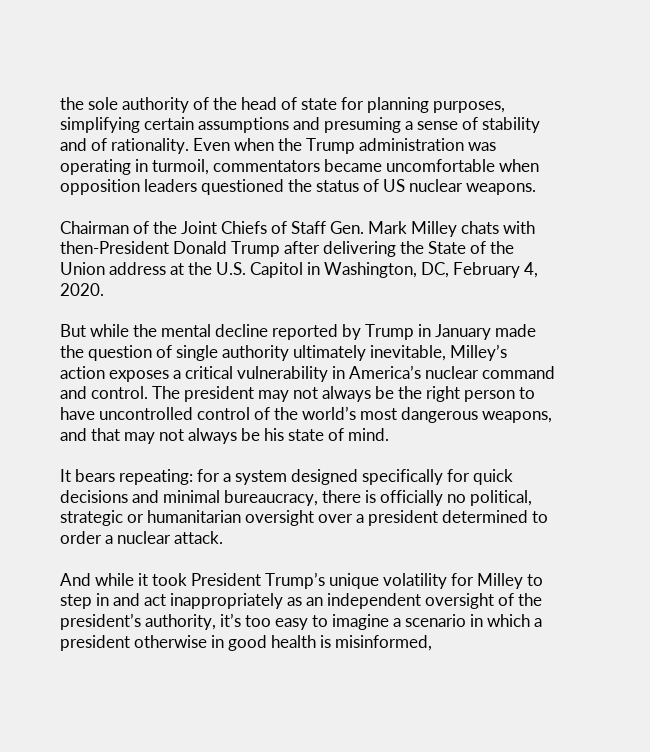the sole authority of the head of state for planning purposes, simplifying certain assumptions and presuming a sense of stability and of rationality. Even when the Trump administration was operating in turmoil, commentators became uncomfortable when opposition leaders questioned the status of US nuclear weapons.

Chairman of the Joint Chiefs of Staff Gen. Mark Milley chats with then-President Donald Trump after delivering the State of the Union address at the U.S. Capitol in Washington, DC, February 4, 2020.

But while the mental decline reported by Trump in January made the question of single authority ultimately inevitable, Milley’s action exposes a critical vulnerability in America’s nuclear command and control. The president may not always be the right person to have uncontrolled control of the world’s most dangerous weapons, and that may not always be his state of mind.

It bears repeating: for a system designed specifically for quick decisions and minimal bureaucracy, there is officially no political, strategic or humanitarian oversight over a president determined to order a nuclear attack.

And while it took President Trump’s unique volatility for Milley to step in and act inappropriately as an independent oversight of the president’s authority, it’s too easy to imagine a scenario in which a president otherwise in good health is misinformed,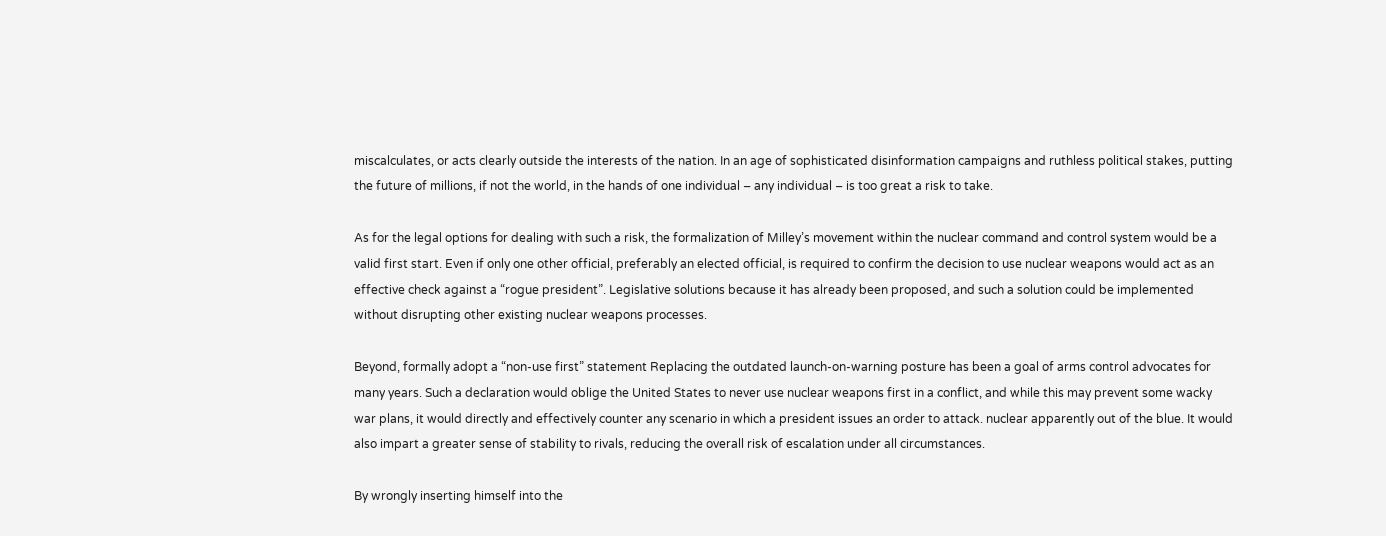miscalculates, or acts clearly outside the interests of the nation. In an age of sophisticated disinformation campaigns and ruthless political stakes, putting the future of millions, if not the world, in the hands of one individual – any individual – is too great a risk to take.

As for the legal options for dealing with such a risk, the formalization of Milley’s movement within the nuclear command and control system would be a valid first start. Even if only one other official, preferably an elected official, is required to confirm the decision to use nuclear weapons would act as an effective check against a “rogue president”. Legislative solutions because it has already been proposed, and such a solution could be implemented without disrupting other existing nuclear weapons processes.

Beyond, formally adopt a “non-use first” statement Replacing the outdated launch-on-warning posture has been a goal of arms control advocates for many years. Such a declaration would oblige the United States to never use nuclear weapons first in a conflict, and while this may prevent some wacky war plans, it would directly and effectively counter any scenario in which a president issues an order to attack. nuclear apparently out of the blue. It would also impart a greater sense of stability to rivals, reducing the overall risk of escalation under all circumstances.

By wrongly inserting himself into the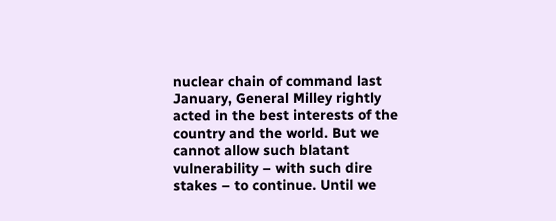nuclear chain of command last January, General Milley rightly acted in the best interests of the country and the world. But we cannot allow such blatant vulnerability – with such dire stakes – to continue. Until we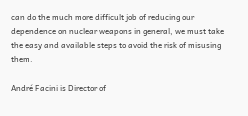can do the much more difficult job of reducing our dependence on nuclear weapons in general, we must take the easy and available steps to avoid the risk of misusing them.

André Facini is Director of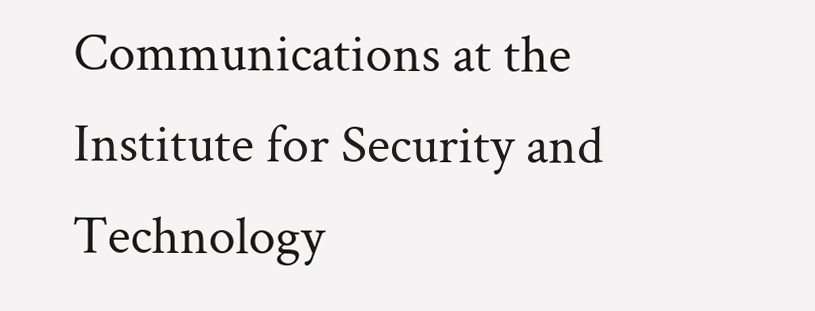Communications at the Institute for Security and Technology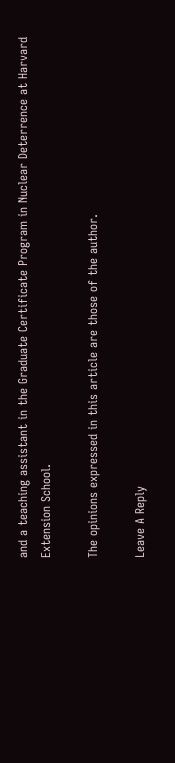and a teaching assistant in the Graduate Certificate Program in Nuclear Deterrence at Harvard Extension School.

The opinions expressed in this article are those of the author.

Leave A Reply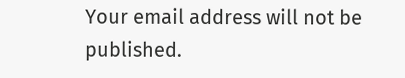Your email address will not be published.